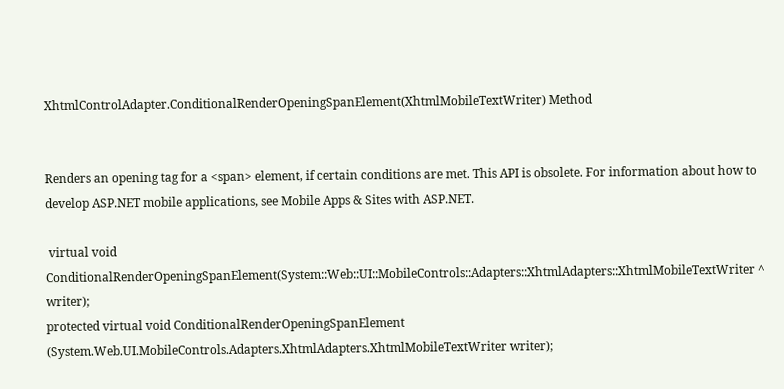XhtmlControlAdapter.ConditionalRenderOpeningSpanElement(XhtmlMobileTextWriter) Method


Renders an opening tag for a <span> element, if certain conditions are met. This API is obsolete. For information about how to develop ASP.NET mobile applications, see Mobile Apps & Sites with ASP.NET.

 virtual void ConditionalRenderOpeningSpanElement(System::Web::UI::MobileControls::Adapters::XhtmlAdapters::XhtmlMobileTextWriter ^ writer);
protected virtual void ConditionalRenderOpeningSpanElement (System.Web.UI.MobileControls.Adapters.XhtmlAdapters.XhtmlMobileTextWriter writer);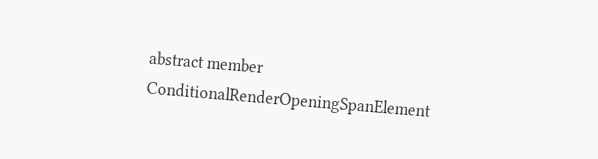abstract member ConditionalRenderOpeningSpanElement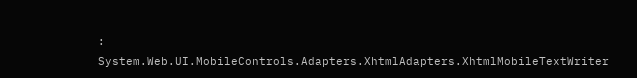: System.Web.UI.MobileControls.Adapters.XhtmlAdapters.XhtmlMobileTextWriter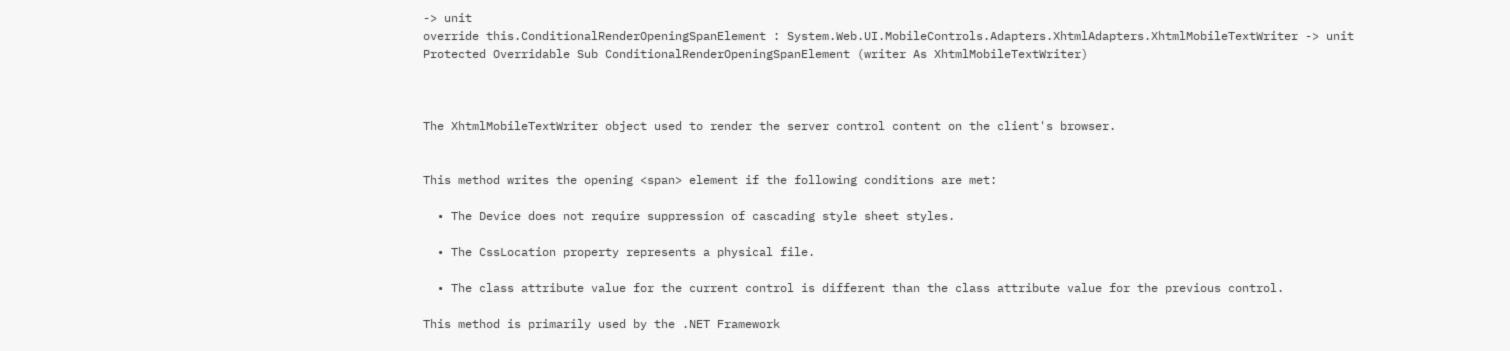-> unit
override this.ConditionalRenderOpeningSpanElement : System.Web.UI.MobileControls.Adapters.XhtmlAdapters.XhtmlMobileTextWriter -> unit
Protected Overridable Sub ConditionalRenderOpeningSpanElement (writer As XhtmlMobileTextWriter)



The XhtmlMobileTextWriter object used to render the server control content on the client's browser.


This method writes the opening <span> element if the following conditions are met:

  • The Device does not require suppression of cascading style sheet styles.

  • The CssLocation property represents a physical file.

  • The class attribute value for the current control is different than the class attribute value for the previous control.

This method is primarily used by the .NET Framework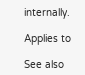internally.

Applies to

See also